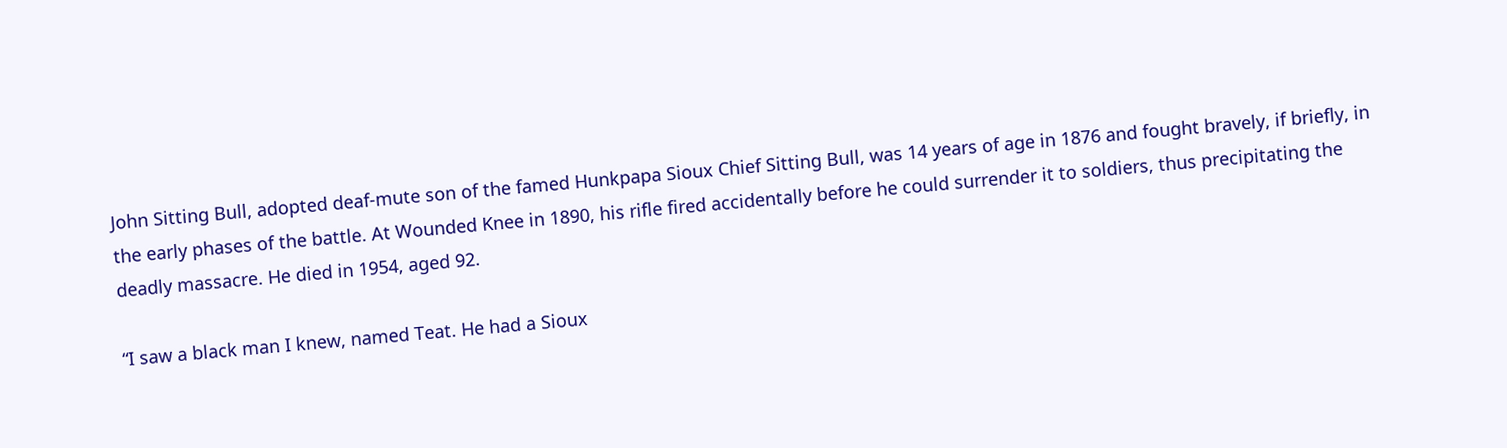John Sitting Bull, adopted deaf-mute son of the famed Hunkpapa Sioux Chief Sitting Bull, was 14 years of age in 1876 and fought bravely, if briefly, in the early phases of the battle. At Wounded Knee in 1890, his rifle fired accidentally before he could surrender it to soldiers, thus precipitating the deadly massacre. He died in 1954, aged 92.

“I saw a black man I knew, named Teat. He had a Sioux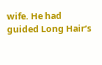wife. He had guided Long Hair’s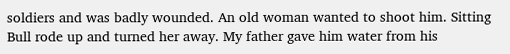soldiers and was badly wounded. An old woman wanted to shoot him. Sitting Bull rode up and turned her away. My father gave him water from his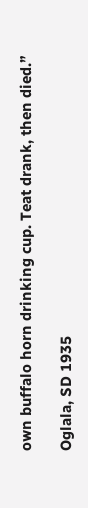own buffalo horn drinking cup. Teat drank, then died.”

Oglala, SD 1935